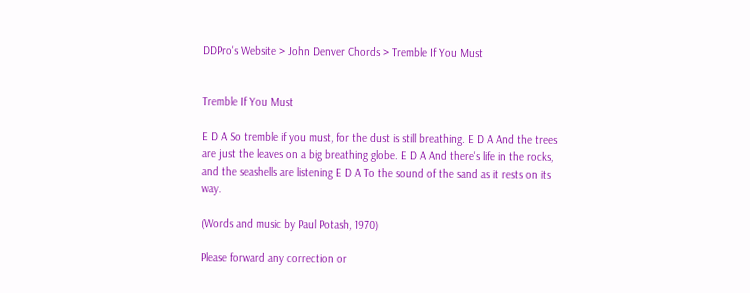DDPro's Website > John Denver Chords > Tremble If You Must


Tremble If You Must

E D A So tremble if you must, for the dust is still breathing. E D A And the trees are just the leaves on a big breathing globe. E D A And there's life in the rocks, and the seashells are listening E D A To the sound of the sand as it rests on its way.

(Words and music by Paul Potash, 1970)

Please forward any correction or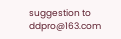suggestion to ddpro@163.com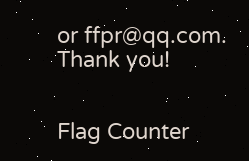or ffpr@qq.com. Thank you!


Flag Counter